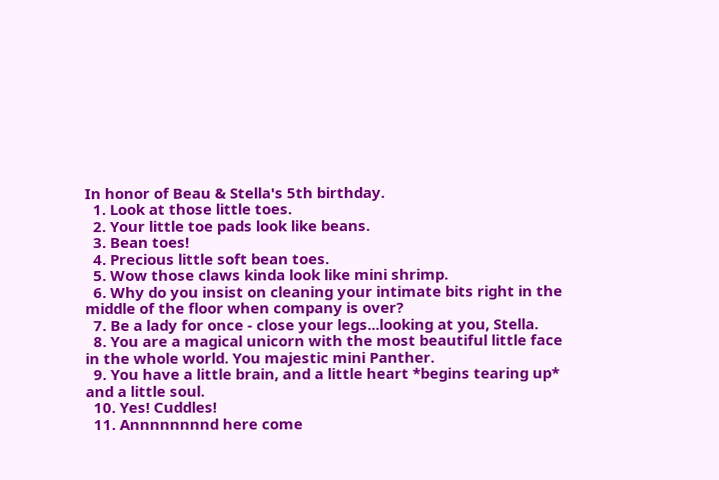In honor of Beau & Stella's 5th birthday.
  1. Look at those little toes.
  2. Your little toe pads look like beans.
  3. Bean toes!
  4. Precious little soft bean toes.
  5. Wow those claws kinda look like mini shrimp.
  6. Why do you insist on cleaning your intimate bits right in the middle of the floor when company is over?
  7. Be a lady for once - close your legs...looking at you, Stella.
  8. You are a magical unicorn with the most beautiful little face in the whole world. You majestic mini Panther.
  9. You have a little brain, and a little heart *begins tearing up* and a little soul.
  10. Yes! Cuddles!
  11. Annnnnnnnd here come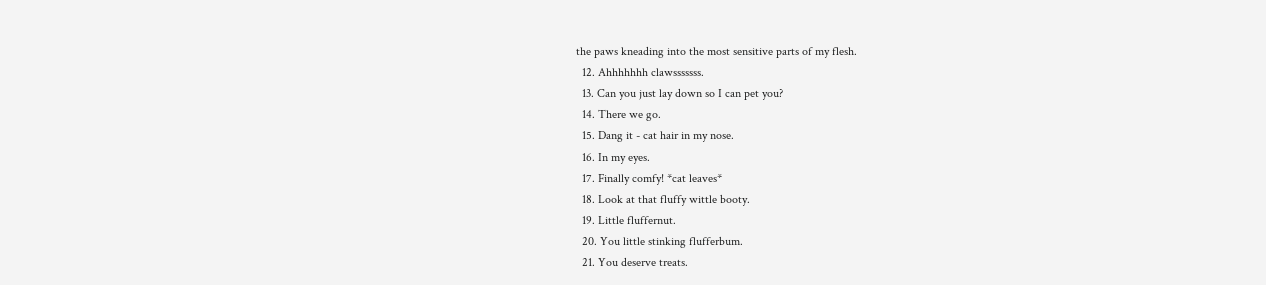the paws kneading into the most sensitive parts of my flesh.
  12. Ahhhhhhh clawsssssss.
  13. Can you just lay down so I can pet you?
  14. There we go.
  15. Dang it - cat hair in my nose.
  16. In my eyes.
  17. Finally comfy! *cat leaves*
  18. Look at that fluffy wittle booty.
  19. Little fluffernut.
  20. You little stinking flufferbum.
  21. You deserve treats.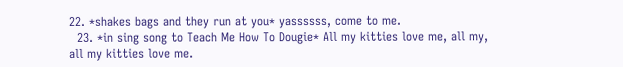22. *shakes bags and they run at you* yassssss, come to me.
  23. *in sing song to Teach Me How To Dougie* All my kitties love me, all my, all my kitties love me.